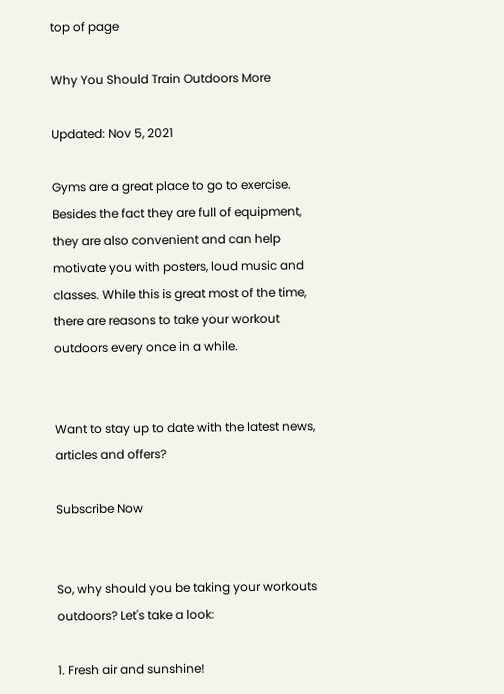top of page

Why You Should Train Outdoors More

Updated: Nov 5, 2021

Gyms are a great place to go to exercise. Besides the fact they are full of equipment, they are also convenient and can help motivate you with posters, loud music and classes. While this is great most of the time, there are reasons to take your workout outdoors every once in a while.


Want to stay up to date with the latest news, articles and offers?

Subscribe Now


So, why should you be taking your workouts outdoors? Let's take a look:

1. Fresh air and sunshine!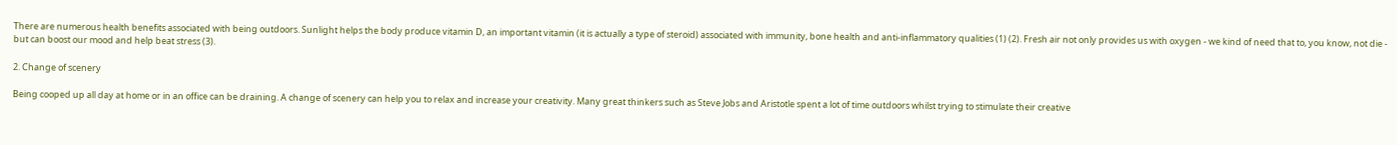There are numerous health benefits associated with being outdoors. Sunlight helps the body produce vitamin D, an important vitamin (it is actually a type of steroid) associated with immunity, bone health and anti-inflammatory qualities (1) (2). Fresh air not only provides us with oxygen - we kind of need that to, you know, not die - but can boost our mood and help beat stress (3).

2. Change of scenery

Being cooped up all day at home or in an office can be draining. A change of scenery can help you to relax and increase your creativity. Many great thinkers such as Steve Jobs and Aristotle spent a lot of time outdoors whilst trying to stimulate their creative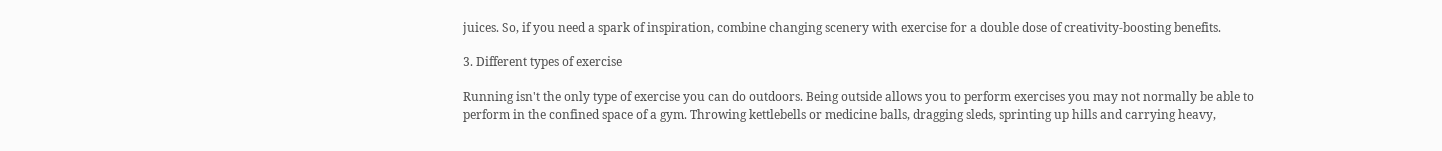juices. So, if you need a spark of inspiration, combine changing scenery with exercise for a double dose of creativity-boosting benefits.

3. Different types of exercise

Running isn't the only type of exercise you can do outdoors. Being outside allows you to perform exercises you may not normally be able to perform in the confined space of a gym. Throwing kettlebells or medicine balls, dragging sleds, sprinting up hills and carrying heavy,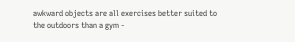awkward objects are all exercises better suited to the outdoors than a gym -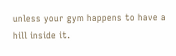unless your gym happens to have a hill inside it.